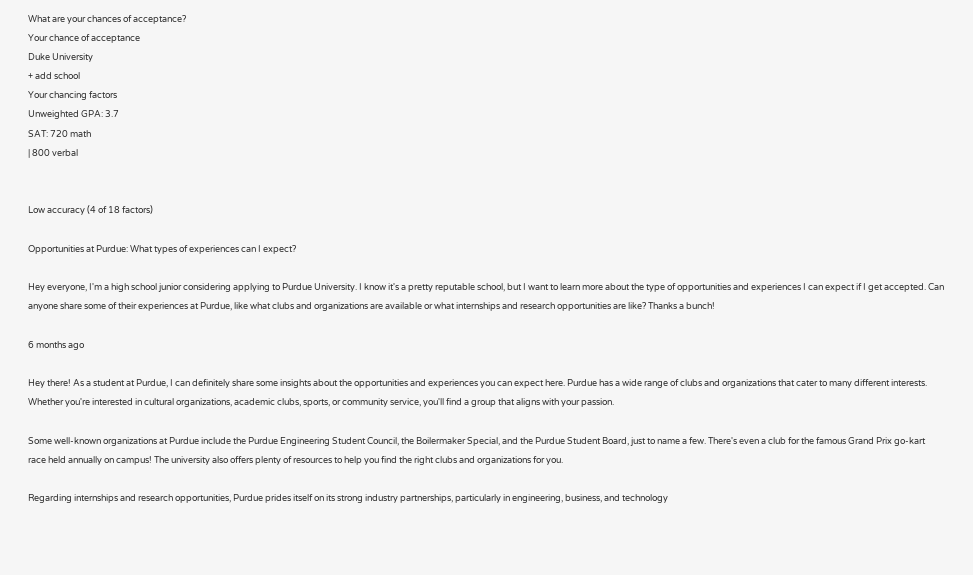What are your chances of acceptance?
Your chance of acceptance
Duke University
+ add school
Your chancing factors
Unweighted GPA: 3.7
SAT: 720 math
| 800 verbal


Low accuracy (4 of 18 factors)

Opportunities at Purdue: What types of experiences can I expect?

Hey everyone, I'm a high school junior considering applying to Purdue University. I know it's a pretty reputable school, but I want to learn more about the type of opportunities and experiences I can expect if I get accepted. Can anyone share some of their experiences at Purdue, like what clubs and organizations are available or what internships and research opportunities are like? Thanks a bunch!

6 months ago

Hey there! As a student at Purdue, I can definitely share some insights about the opportunities and experiences you can expect here. Purdue has a wide range of clubs and organizations that cater to many different interests. Whether you're interested in cultural organizations, academic clubs, sports, or community service, you'll find a group that aligns with your passion.

Some well-known organizations at Purdue include the Purdue Engineering Student Council, the Boilermaker Special, and the Purdue Student Board, just to name a few. There's even a club for the famous Grand Prix go-kart race held annually on campus! The university also offers plenty of resources to help you find the right clubs and organizations for you.

Regarding internships and research opportunities, Purdue prides itself on its strong industry partnerships, particularly in engineering, business, and technology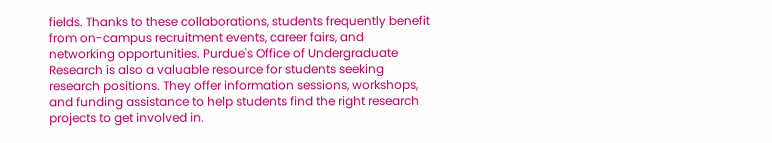fields. Thanks to these collaborations, students frequently benefit from on-campus recruitment events, career fairs, and networking opportunities. Purdue's Office of Undergraduate Research is also a valuable resource for students seeking research positions. They offer information sessions, workshops, and funding assistance to help students find the right research projects to get involved in.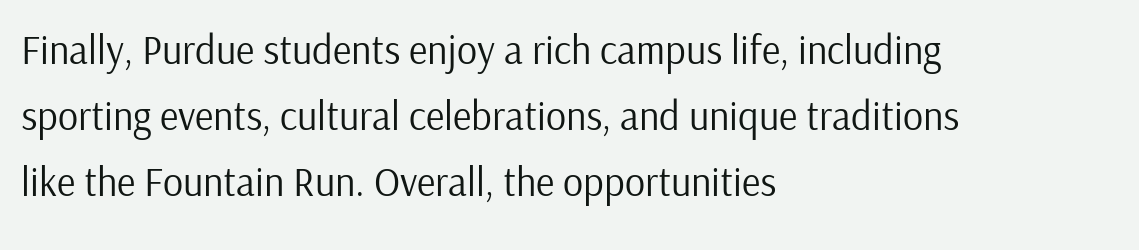Finally, Purdue students enjoy a rich campus life, including sporting events, cultural celebrations, and unique traditions like the Fountain Run. Overall, the opportunities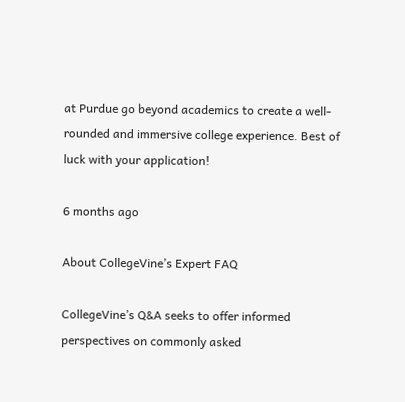at Purdue go beyond academics to create a well-rounded and immersive college experience. Best of luck with your application!

6 months ago

About CollegeVine’s Expert FAQ

CollegeVine’s Q&A seeks to offer informed perspectives on commonly asked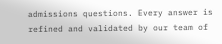admissions questions. Every answer is refined and validated by our team of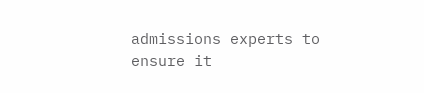admissions experts to ensure it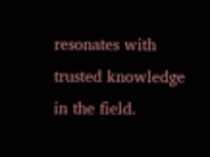resonates with trusted knowledge in the field.